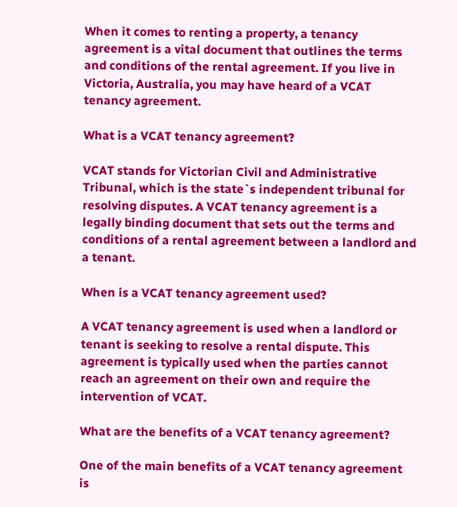When it comes to renting a property, a tenancy agreement is a vital document that outlines the terms and conditions of the rental agreement. If you live in Victoria, Australia, you may have heard of a VCAT tenancy agreement.

What is a VCAT tenancy agreement?

VCAT stands for Victorian Civil and Administrative Tribunal, which is the state`s independent tribunal for resolving disputes. A VCAT tenancy agreement is a legally binding document that sets out the terms and conditions of a rental agreement between a landlord and a tenant.

When is a VCAT tenancy agreement used?

A VCAT tenancy agreement is used when a landlord or tenant is seeking to resolve a rental dispute. This agreement is typically used when the parties cannot reach an agreement on their own and require the intervention of VCAT.

What are the benefits of a VCAT tenancy agreement?

One of the main benefits of a VCAT tenancy agreement is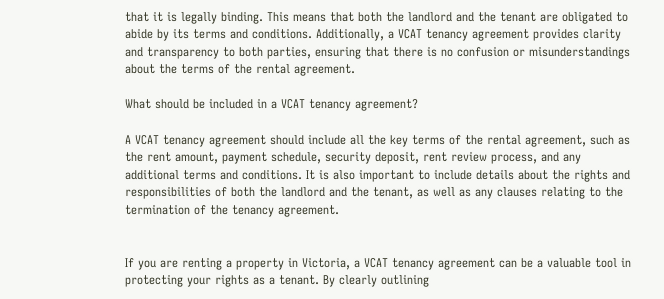that it is legally binding. This means that both the landlord and the tenant are obligated to abide by its terms and conditions. Additionally, a VCAT tenancy agreement provides clarity and transparency to both parties, ensuring that there is no confusion or misunderstandings about the terms of the rental agreement.

What should be included in a VCAT tenancy agreement?

A VCAT tenancy agreement should include all the key terms of the rental agreement, such as the rent amount, payment schedule, security deposit, rent review process, and any additional terms and conditions. It is also important to include details about the rights and responsibilities of both the landlord and the tenant, as well as any clauses relating to the termination of the tenancy agreement.


If you are renting a property in Victoria, a VCAT tenancy agreement can be a valuable tool in protecting your rights as a tenant. By clearly outlining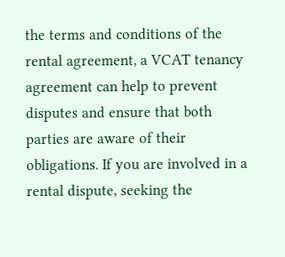the terms and conditions of the rental agreement, a VCAT tenancy agreement can help to prevent disputes and ensure that both parties are aware of their obligations. If you are involved in a rental dispute, seeking the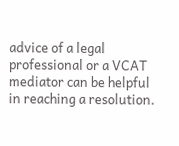advice of a legal professional or a VCAT mediator can be helpful in reaching a resolution.